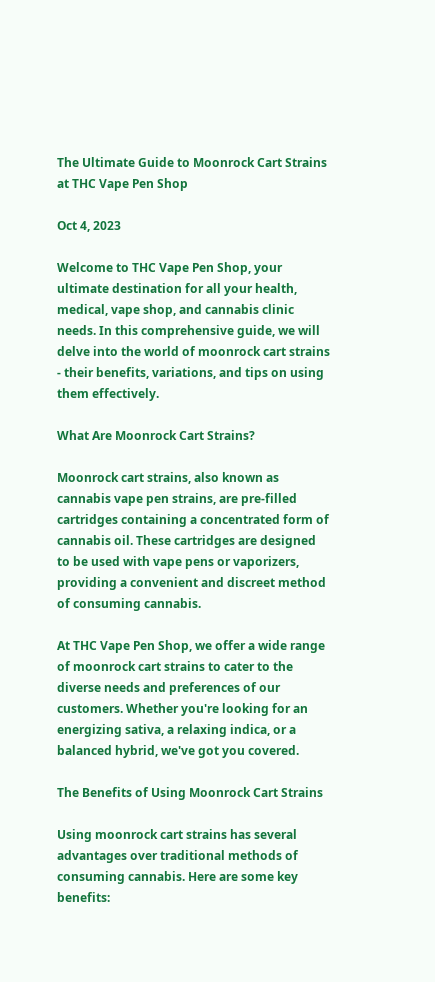The Ultimate Guide to Moonrock Cart Strains at THC Vape Pen Shop

Oct 4, 2023

Welcome to THC Vape Pen Shop, your ultimate destination for all your health, medical, vape shop, and cannabis clinic needs. In this comprehensive guide, we will delve into the world of moonrock cart strains - their benefits, variations, and tips on using them effectively.

What Are Moonrock Cart Strains?

Moonrock cart strains, also known as cannabis vape pen strains, are pre-filled cartridges containing a concentrated form of cannabis oil. These cartridges are designed to be used with vape pens or vaporizers, providing a convenient and discreet method of consuming cannabis.

At THC Vape Pen Shop, we offer a wide range of moonrock cart strains to cater to the diverse needs and preferences of our customers. Whether you're looking for an energizing sativa, a relaxing indica, or a balanced hybrid, we've got you covered.

The Benefits of Using Moonrock Cart Strains

Using moonrock cart strains has several advantages over traditional methods of consuming cannabis. Here are some key benefits: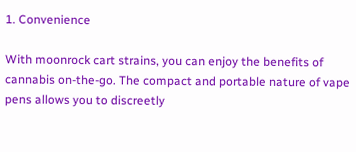1. Convenience

With moonrock cart strains, you can enjoy the benefits of cannabis on-the-go. The compact and portable nature of vape pens allows you to discreetly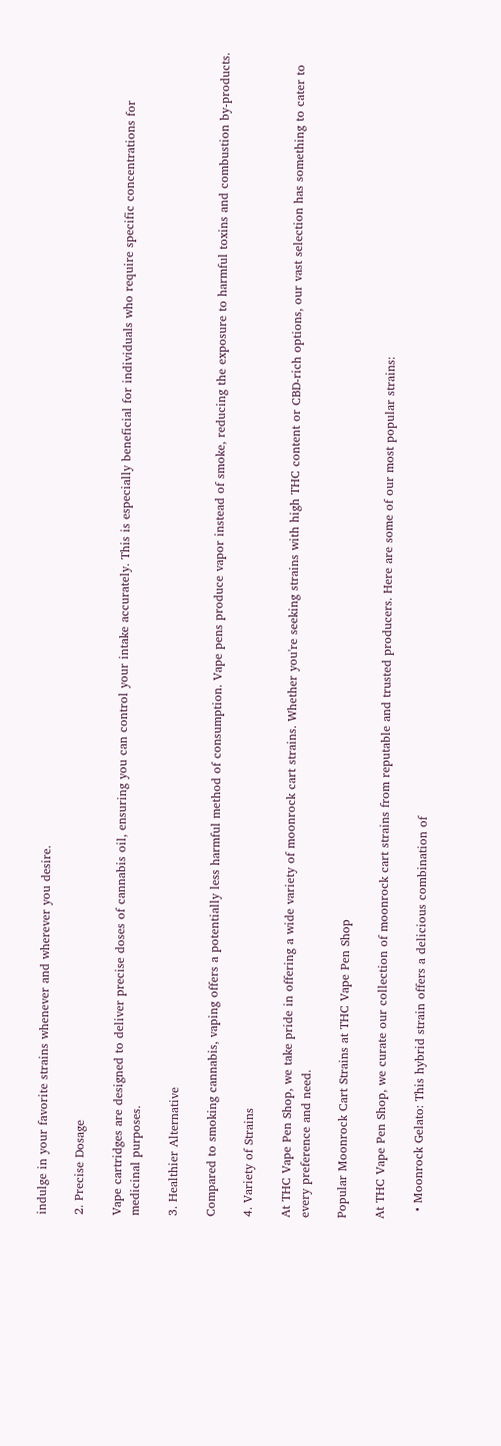indulge in your favorite strains whenever and wherever you desire.

2. Precise Dosage

Vape cartridges are designed to deliver precise doses of cannabis oil, ensuring you can control your intake accurately. This is especially beneficial for individuals who require specific concentrations for medicinal purposes.

3. Healthier Alternative

Compared to smoking cannabis, vaping offers a potentially less harmful method of consumption. Vape pens produce vapor instead of smoke, reducing the exposure to harmful toxins and combustion by-products.

4. Variety of Strains

At THC Vape Pen Shop, we take pride in offering a wide variety of moonrock cart strains. Whether you're seeking strains with high THC content or CBD-rich options, our vast selection has something to cater to every preference and need.

Popular Moonrock Cart Strains at THC Vape Pen Shop

At THC Vape Pen Shop, we curate our collection of moonrock cart strains from reputable and trusted producers. Here are some of our most popular strains:

  • Moonrock Gelato: This hybrid strain offers a delicious combination of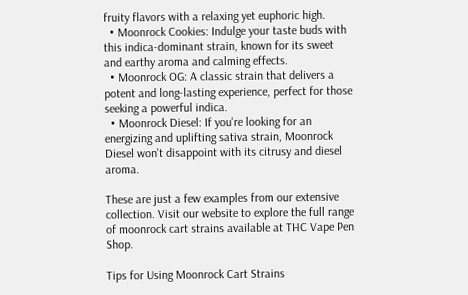fruity flavors with a relaxing yet euphoric high.
  • Moonrock Cookies: Indulge your taste buds with this indica-dominant strain, known for its sweet and earthy aroma and calming effects.
  • Moonrock OG: A classic strain that delivers a potent and long-lasting experience, perfect for those seeking a powerful indica.
  • Moonrock Diesel: If you're looking for an energizing and uplifting sativa strain, Moonrock Diesel won't disappoint with its citrusy and diesel aroma.

These are just a few examples from our extensive collection. Visit our website to explore the full range of moonrock cart strains available at THC Vape Pen Shop.

Tips for Using Moonrock Cart Strains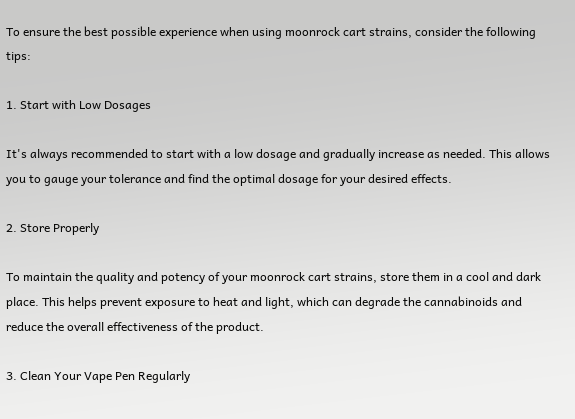To ensure the best possible experience when using moonrock cart strains, consider the following tips:

1. Start with Low Dosages

It's always recommended to start with a low dosage and gradually increase as needed. This allows you to gauge your tolerance and find the optimal dosage for your desired effects.

2. Store Properly

To maintain the quality and potency of your moonrock cart strains, store them in a cool and dark place. This helps prevent exposure to heat and light, which can degrade the cannabinoids and reduce the overall effectiveness of the product.

3. Clean Your Vape Pen Regularly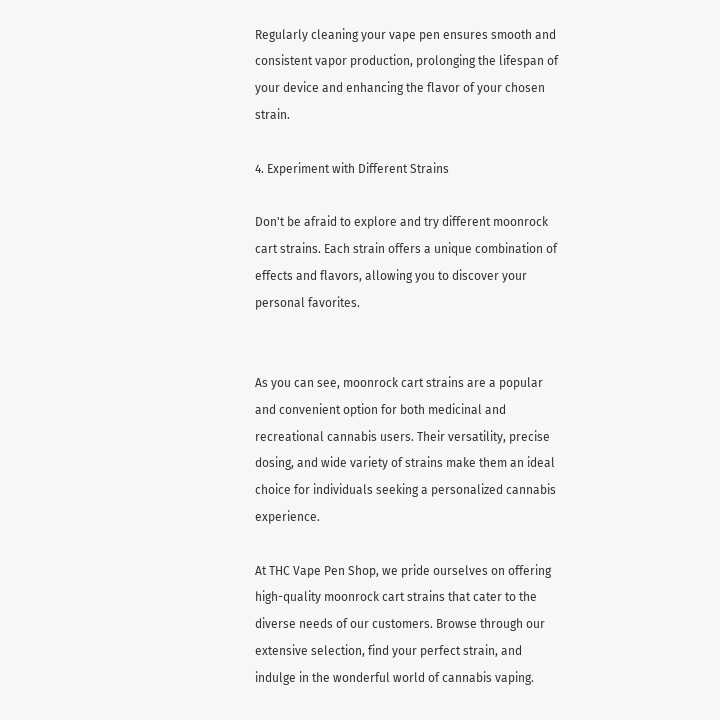Regularly cleaning your vape pen ensures smooth and consistent vapor production, prolonging the lifespan of your device and enhancing the flavor of your chosen strain.

4. Experiment with Different Strains

Don't be afraid to explore and try different moonrock cart strains. Each strain offers a unique combination of effects and flavors, allowing you to discover your personal favorites.


As you can see, moonrock cart strains are a popular and convenient option for both medicinal and recreational cannabis users. Their versatility, precise dosing, and wide variety of strains make them an ideal choice for individuals seeking a personalized cannabis experience.

At THC Vape Pen Shop, we pride ourselves on offering high-quality moonrock cart strains that cater to the diverse needs of our customers. Browse through our extensive selection, find your perfect strain, and indulge in the wonderful world of cannabis vaping.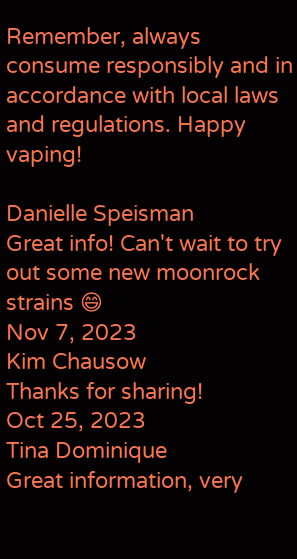Remember, always consume responsibly and in accordance with local laws and regulations. Happy vaping!

Danielle Speisman
Great info! Can't wait to try out some new moonrock strains 😄
Nov 7, 2023
Kim Chausow
Thanks for sharing!
Oct 25, 2023
Tina Dominique
Great information, very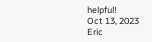helpful!
Oct 13, 2023
Eric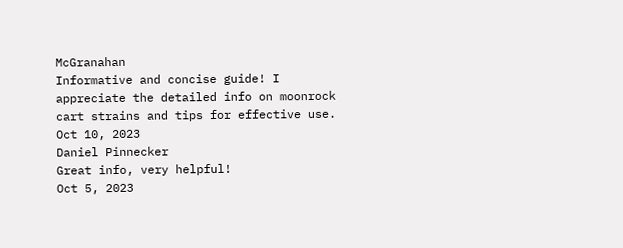McGranahan
Informative and concise guide! I appreciate the detailed info on moonrock cart strains and tips for effective use.
Oct 10, 2023
Daniel Pinnecker
Great info, very helpful!
Oct 5, 2023